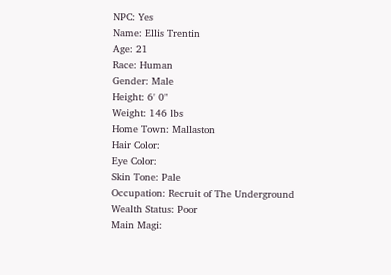NPC: Yes
Name: Ellis Trentin
Age: 21
Race: Human
Gender: Male
Height: 6' 0"
Weight: 146 lbs
Home Town: Mallaston
Hair Color:
Eye Color:
Skin Tone: Pale
Occupation: Recruit of The Underground
Wealth Status: Poor
Main Magi: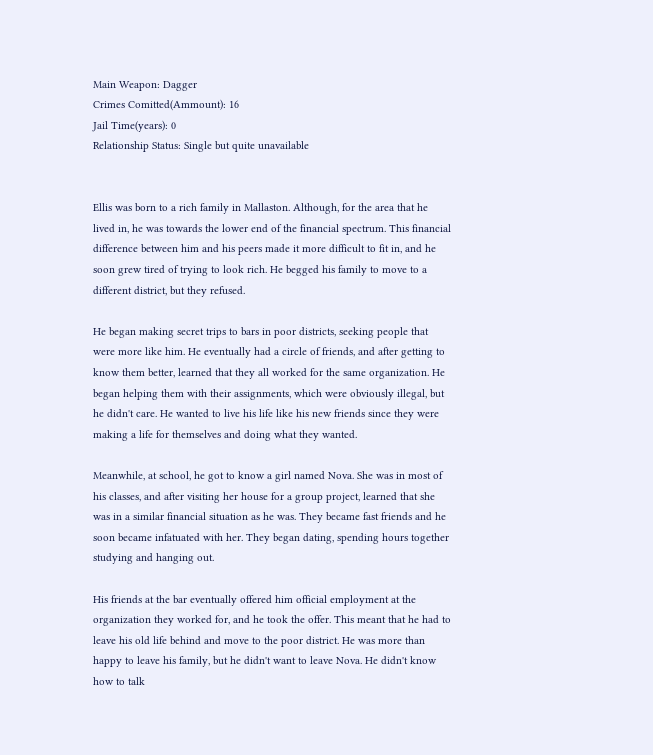Main Weapon: Dagger
Crimes Comitted(Ammount): 16
Jail Time(years): 0
Relationship Status: Single but quite unavailable


Ellis was born to a rich family in Mallaston. Although, for the area that he lived in, he was towards the lower end of the financial spectrum. This financial difference between him and his peers made it more difficult to fit in, and he soon grew tired of trying to look rich. He begged his family to move to a different district, but they refused.

He began making secret trips to bars in poor districts, seeking people that were more like him. He eventually had a circle of friends, and after getting to know them better, learned that they all worked for the same organization. He began helping them with their assignments, which were obviously illegal, but he didn't care. He wanted to live his life like his new friends since they were making a life for themselves and doing what they wanted.

Meanwhile, at school, he got to know a girl named Nova. She was in most of his classes, and after visiting her house for a group project, learned that she was in a similar financial situation as he was. They became fast friends and he soon became infatuated with her. They began dating, spending hours together studying and hanging out.

His friends at the bar eventually offered him official employment at the organization they worked for, and he took the offer. This meant that he had to leave his old life behind and move to the poor district. He was more than happy to leave his family, but he didn't want to leave Nova. He didn't know how to talk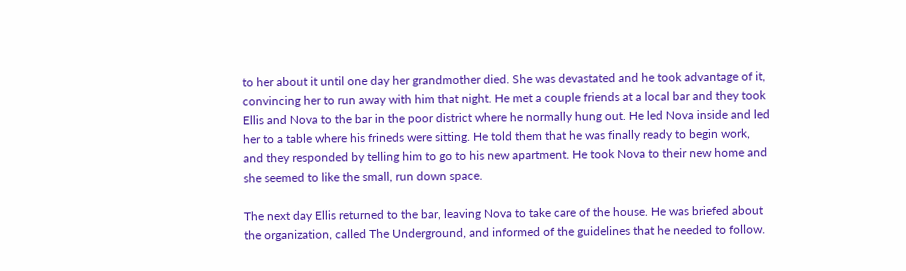to her about it until one day her grandmother died. She was devastated and he took advantage of it, convincing her to run away with him that night. He met a couple friends at a local bar and they took Ellis and Nova to the bar in the poor district where he normally hung out. He led Nova inside and led her to a table where his frineds were sitting. He told them that he was finally ready to begin work, and they responded by telling him to go to his new apartment. He took Nova to their new home and she seemed to like the small, run down space.

The next day Ellis returned to the bar, leaving Nova to take care of the house. He was briefed about the organization, called The Underground, and informed of the guidelines that he needed to follow.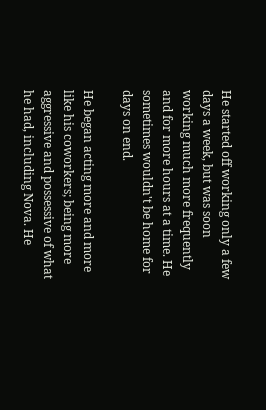He started off working only a few days a week, but was soon working much more frequently and for more hours at a time. He sometimes wouldn't be home for days on end.

He began acting more and more like his coworkers; being more aggressive and possessive of what he had, including Nova. He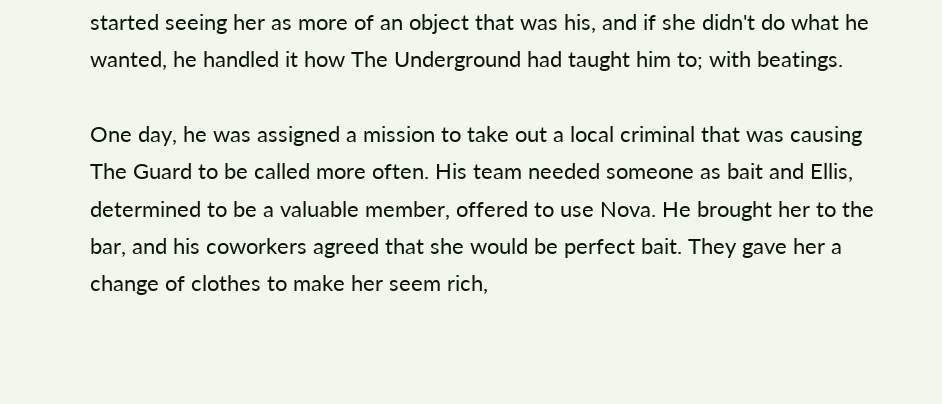started seeing her as more of an object that was his, and if she didn't do what he wanted, he handled it how The Underground had taught him to; with beatings.

One day, he was assigned a mission to take out a local criminal that was causing The Guard to be called more often. His team needed someone as bait and Ellis, determined to be a valuable member, offered to use Nova. He brought her to the bar, and his coworkers agreed that she would be perfect bait. They gave her a change of clothes to make her seem rich,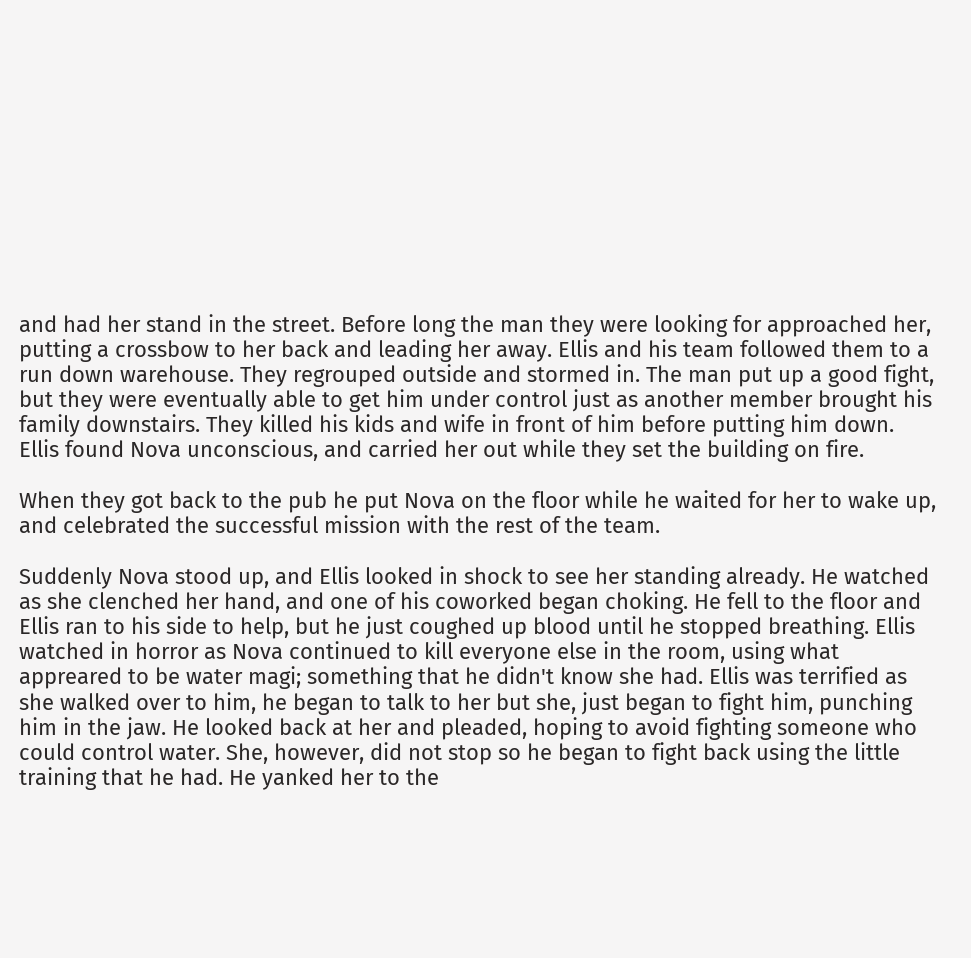and had her stand in the street. Before long the man they were looking for approached her, putting a crossbow to her back and leading her away. Ellis and his team followed them to a run down warehouse. They regrouped outside and stormed in. The man put up a good fight, but they were eventually able to get him under control just as another member brought his family downstairs. They killed his kids and wife in front of him before putting him down. Ellis found Nova unconscious, and carried her out while they set the building on fire.

When they got back to the pub he put Nova on the floor while he waited for her to wake up, and celebrated the successful mission with the rest of the team.

Suddenly Nova stood up, and Ellis looked in shock to see her standing already. He watched as she clenched her hand, and one of his coworked began choking. He fell to the floor and Ellis ran to his side to help, but he just coughed up blood until he stopped breathing. Ellis watched in horror as Nova continued to kill everyone else in the room, using what appreared to be water magi; something that he didn't know she had. Ellis was terrified as she walked over to him, he began to talk to her but she, just began to fight him, punching him in the jaw. He looked back at her and pleaded, hoping to avoid fighting someone who could control water. She, however, did not stop so he began to fight back using the little training that he had. He yanked her to the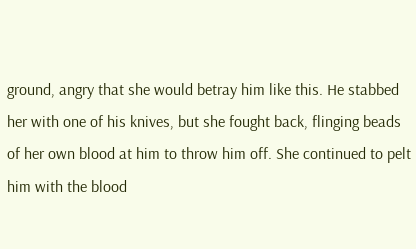ground, angry that she would betray him like this. He stabbed her with one of his knives, but she fought back, flinging beads of her own blood at him to throw him off. She continued to pelt him with the blood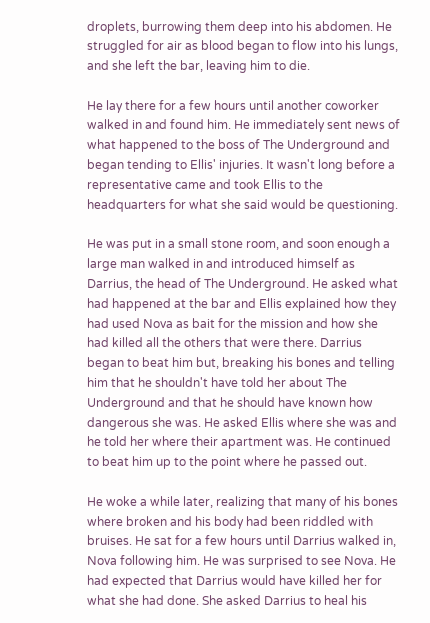droplets, burrowing them deep into his abdomen. He struggled for air as blood began to flow into his lungs, and she left the bar, leaving him to die.

He lay there for a few hours until another coworker walked in and found him. He immediately sent news of what happened to the boss of The Underground and began tending to Ellis' injuries. It wasn't long before a representative came and took Ellis to the headquarters for what she said would be questioning.

He was put in a small stone room, and soon enough a large man walked in and introduced himself as Darrius, the head of The Underground. He asked what had happened at the bar and Ellis explained how they had used Nova as bait for the mission and how she had killed all the others that were there. Darrius began to beat him but, breaking his bones and telling him that he shouldn't have told her about The Underground and that he should have known how dangerous she was. He asked Ellis where she was and he told her where their apartment was. He continued to beat him up to the point where he passed out.

He woke a while later, realizing that many of his bones where broken and his body had been riddled with bruises. He sat for a few hours until Darrius walked in, Nova following him. He was surprised to see Nova. He had expected that Darrius would have killed her for what she had done. She asked Darrius to heal his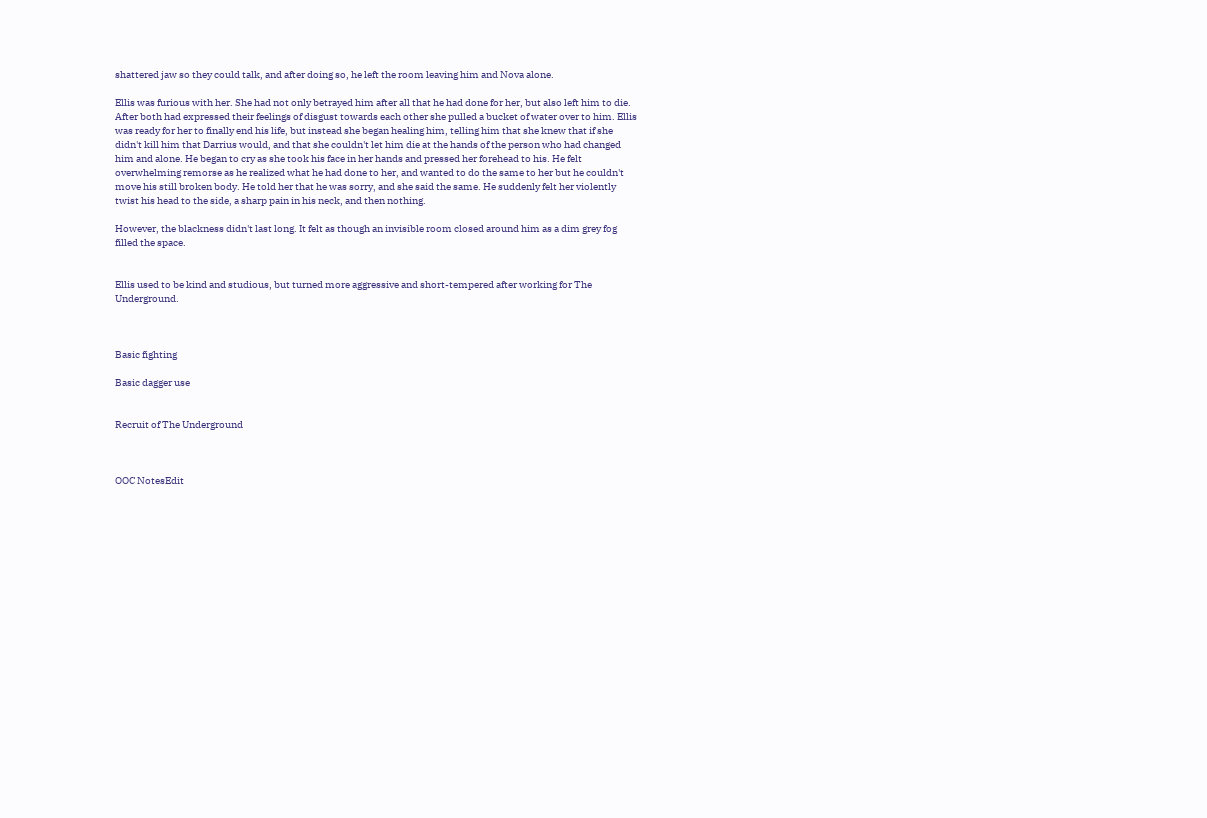shattered jaw so they could talk, and after doing so, he left the room leaving him and Nova alone.

Ellis was furious with her. She had not only betrayed him after all that he had done for her, but also left him to die. After both had expressed their feelings of disgust towards each other she pulled a bucket of water over to him. Ellis was ready for her to finally end his life, but instead she began healing him, telling him that she knew that if she didn't kill him that Darrius would, and that she couldn't let him die at the hands of the person who had changed him and alone. He began to cry as she took his face in her hands and pressed her forehead to his. He felt overwhelming remorse as he realized what he had done to her, and wanted to do the same to her but he couldn't move his still broken body. He told her that he was sorry, and she said the same. He suddenly felt her violently twist his head to the side, a sharp pain in his neck, and then nothing.

However, the blackness didn't last long. It felt as though an invisible room closed around him as a dim grey fog filled the space.


Ellis used to be kind and studious, but turned more aggressive and short-tempered after working for The Underground.



Basic fighting

Basic dagger use


Recruit of The Underground



OOC NotesEdit